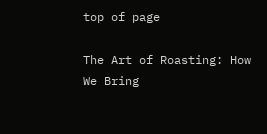top of page

The Art of Roasting: How We Bring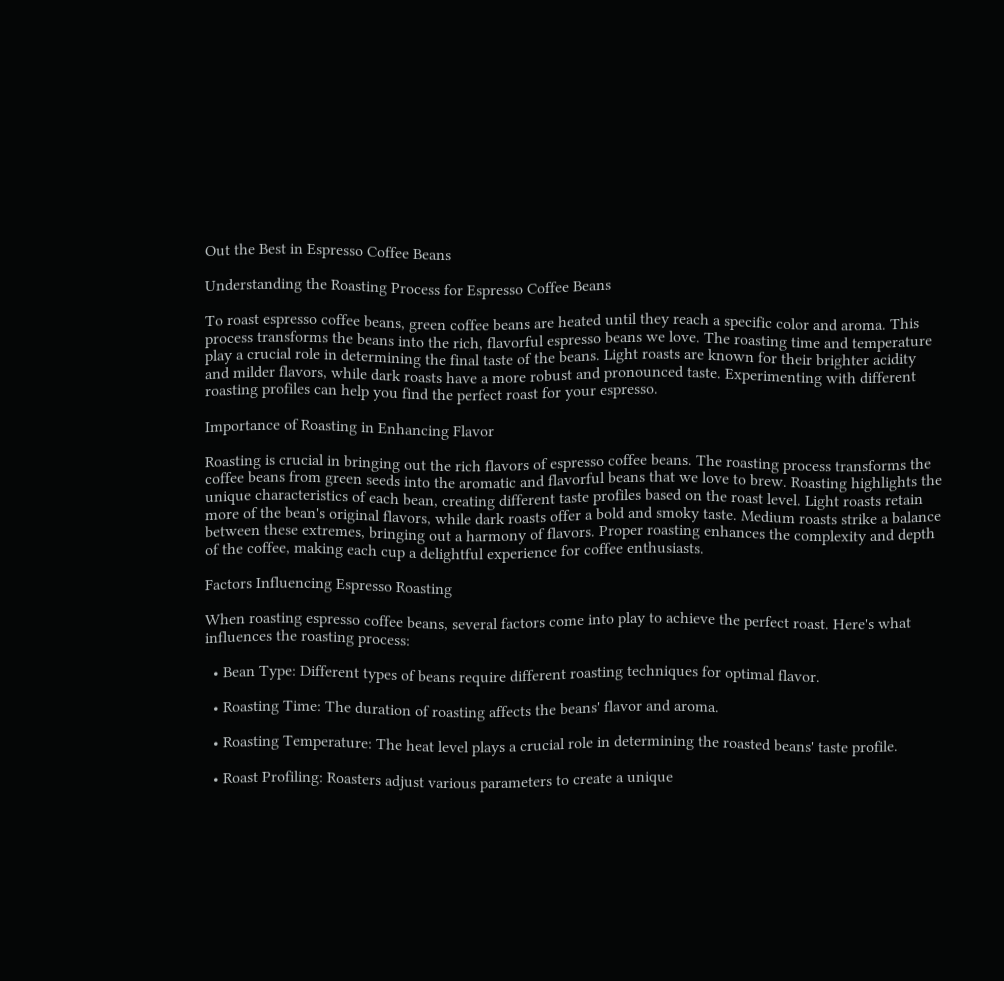Out the Best in Espresso Coffee Beans

Understanding the Roasting Process for Espresso Coffee Beans

To roast espresso coffee beans, green coffee beans are heated until they reach a specific color and aroma. This process transforms the beans into the rich, flavorful espresso beans we love. The roasting time and temperature play a crucial role in determining the final taste of the beans. Light roasts are known for their brighter acidity and milder flavors, while dark roasts have a more robust and pronounced taste. Experimenting with different roasting profiles can help you find the perfect roast for your espresso.

Importance of Roasting in Enhancing Flavor

Roasting is crucial in bringing out the rich flavors of espresso coffee beans. The roasting process transforms the coffee beans from green seeds into the aromatic and flavorful beans that we love to brew. Roasting highlights the unique characteristics of each bean, creating different taste profiles based on the roast level. Light roasts retain more of the bean's original flavors, while dark roasts offer a bold and smoky taste. Medium roasts strike a balance between these extremes, bringing out a harmony of flavors. Proper roasting enhances the complexity and depth of the coffee, making each cup a delightful experience for coffee enthusiasts.

Factors Influencing Espresso Roasting

When roasting espresso coffee beans, several factors come into play to achieve the perfect roast. Here's what influences the roasting process:

  • Bean Type: Different types of beans require different roasting techniques for optimal flavor.

  • Roasting Time: The duration of roasting affects the beans' flavor and aroma.

  • Roasting Temperature: The heat level plays a crucial role in determining the roasted beans' taste profile.

  • Roast Profiling: Roasters adjust various parameters to create a unique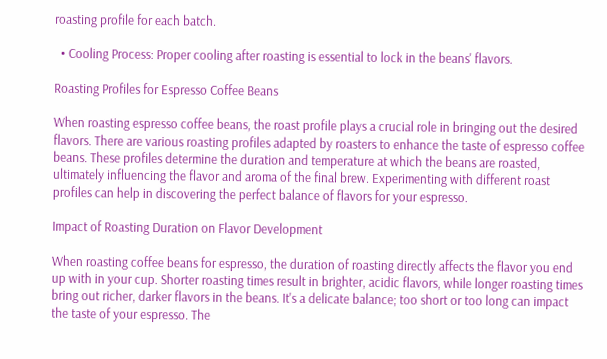roasting profile for each batch.

  • Cooling Process: Proper cooling after roasting is essential to lock in the beans' flavors.

Roasting Profiles for Espresso Coffee Beans

When roasting espresso coffee beans, the roast profile plays a crucial role in bringing out the desired flavors. There are various roasting profiles adapted by roasters to enhance the taste of espresso coffee beans. These profiles determine the duration and temperature at which the beans are roasted, ultimately influencing the flavor and aroma of the final brew. Experimenting with different roast profiles can help in discovering the perfect balance of flavors for your espresso.

Impact of Roasting Duration on Flavor Development

When roasting coffee beans for espresso, the duration of roasting directly affects the flavor you end up with in your cup. Shorter roasting times result in brighter, acidic flavors, while longer roasting times bring out richer, darker flavors in the beans. It's a delicate balance; too short or too long can impact the taste of your espresso. The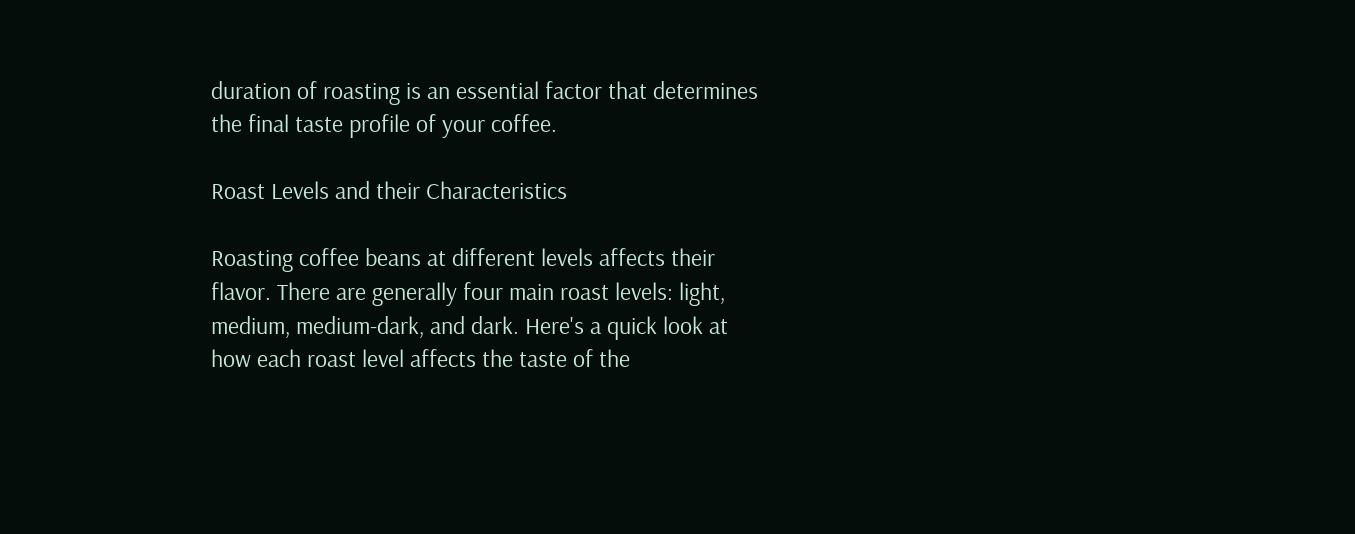duration of roasting is an essential factor that determines the final taste profile of your coffee.

Roast Levels and their Characteristics

Roasting coffee beans at different levels affects their flavor. There are generally four main roast levels: light, medium, medium-dark, and dark. Here's a quick look at how each roast level affects the taste of the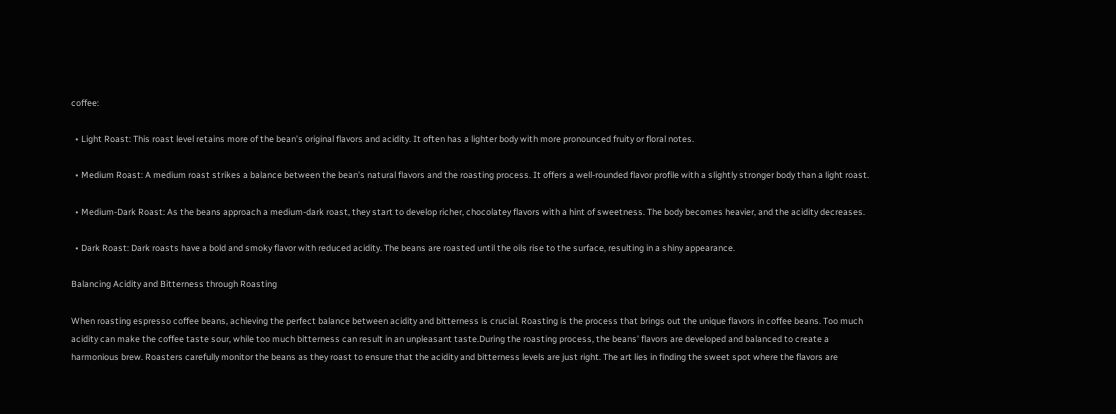coffee:

  • Light Roast: This roast level retains more of the bean's original flavors and acidity. It often has a lighter body with more pronounced fruity or floral notes.

  • Medium Roast: A medium roast strikes a balance between the bean's natural flavors and the roasting process. It offers a well-rounded flavor profile with a slightly stronger body than a light roast.

  • Medium-Dark Roast: As the beans approach a medium-dark roast, they start to develop richer, chocolatey flavors with a hint of sweetness. The body becomes heavier, and the acidity decreases.

  • Dark Roast: Dark roasts have a bold and smoky flavor with reduced acidity. The beans are roasted until the oils rise to the surface, resulting in a shiny appearance.

Balancing Acidity and Bitterness through Roasting

When roasting espresso coffee beans, achieving the perfect balance between acidity and bitterness is crucial. Roasting is the process that brings out the unique flavors in coffee beans. Too much acidity can make the coffee taste sour, while too much bitterness can result in an unpleasant taste.During the roasting process, the beans' flavors are developed and balanced to create a harmonious brew. Roasters carefully monitor the beans as they roast to ensure that the acidity and bitterness levels are just right. The art lies in finding the sweet spot where the flavors are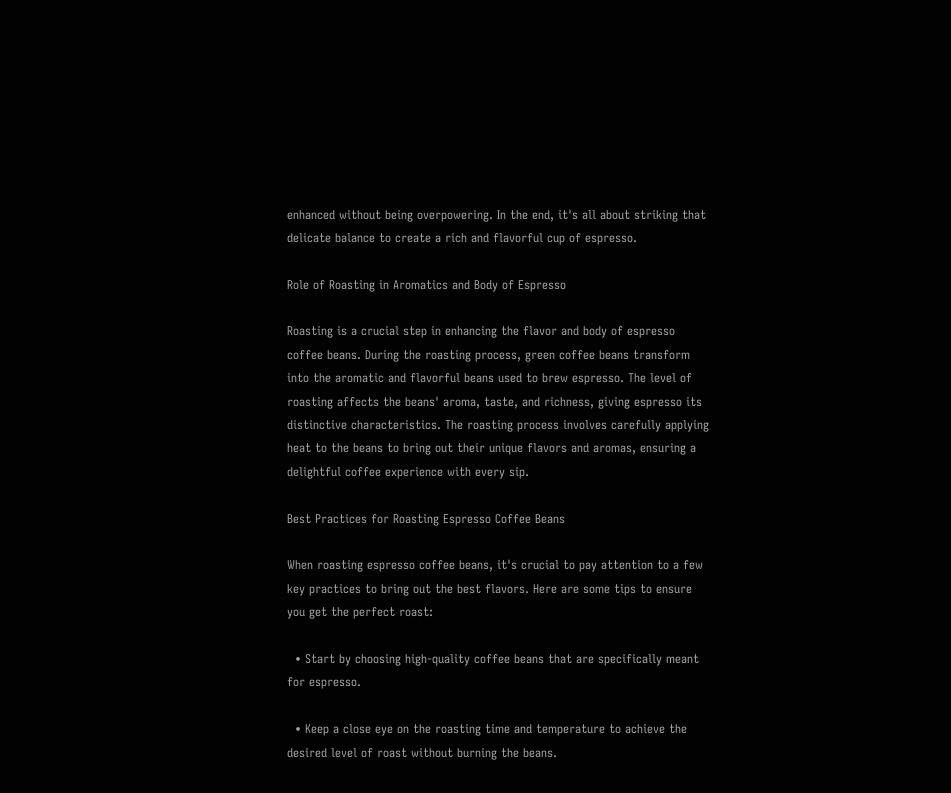enhanced without being overpowering. In the end, it's all about striking that delicate balance to create a rich and flavorful cup of espresso.

Role of Roasting in Aromatics and Body of Espresso

Roasting is a crucial step in enhancing the flavor and body of espresso coffee beans. During the roasting process, green coffee beans transform into the aromatic and flavorful beans used to brew espresso. The level of roasting affects the beans' aroma, taste, and richness, giving espresso its distinctive characteristics. The roasting process involves carefully applying heat to the beans to bring out their unique flavors and aromas, ensuring a delightful coffee experience with every sip.

Best Practices for Roasting Espresso Coffee Beans

When roasting espresso coffee beans, it's crucial to pay attention to a few key practices to bring out the best flavors. Here are some tips to ensure you get the perfect roast:

  • Start by choosing high-quality coffee beans that are specifically meant for espresso.

  • Keep a close eye on the roasting time and temperature to achieve the desired level of roast without burning the beans.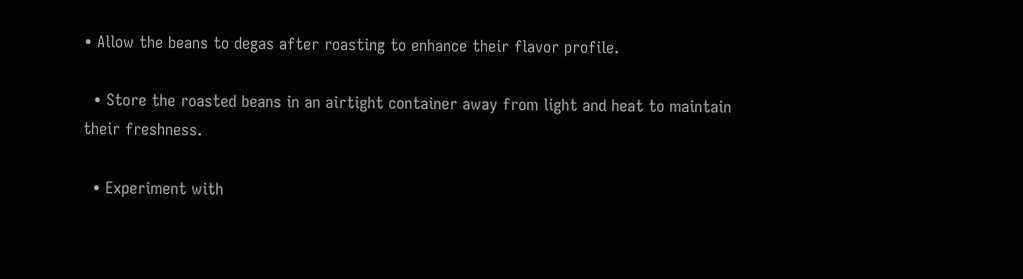• Allow the beans to degas after roasting to enhance their flavor profile.

  • Store the roasted beans in an airtight container away from light and heat to maintain their freshness.

  • Experiment with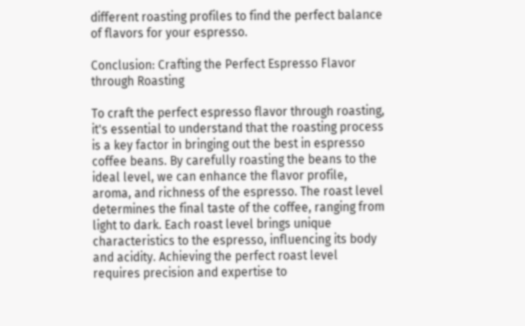different roasting profiles to find the perfect balance of flavors for your espresso.

Conclusion: Crafting the Perfect Espresso Flavor through Roasting

To craft the perfect espresso flavor through roasting, it's essential to understand that the roasting process is a key factor in bringing out the best in espresso coffee beans. By carefully roasting the beans to the ideal level, we can enhance the flavor profile, aroma, and richness of the espresso. The roast level determines the final taste of the coffee, ranging from light to dark. Each roast level brings unique characteristics to the espresso, influencing its body and acidity. Achieving the perfect roast level requires precision and expertise to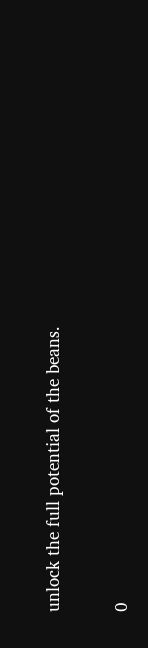unlock the full potential of the beans.

0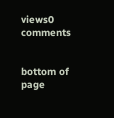views0 comments


bottom of page